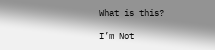What is this?

I’m Not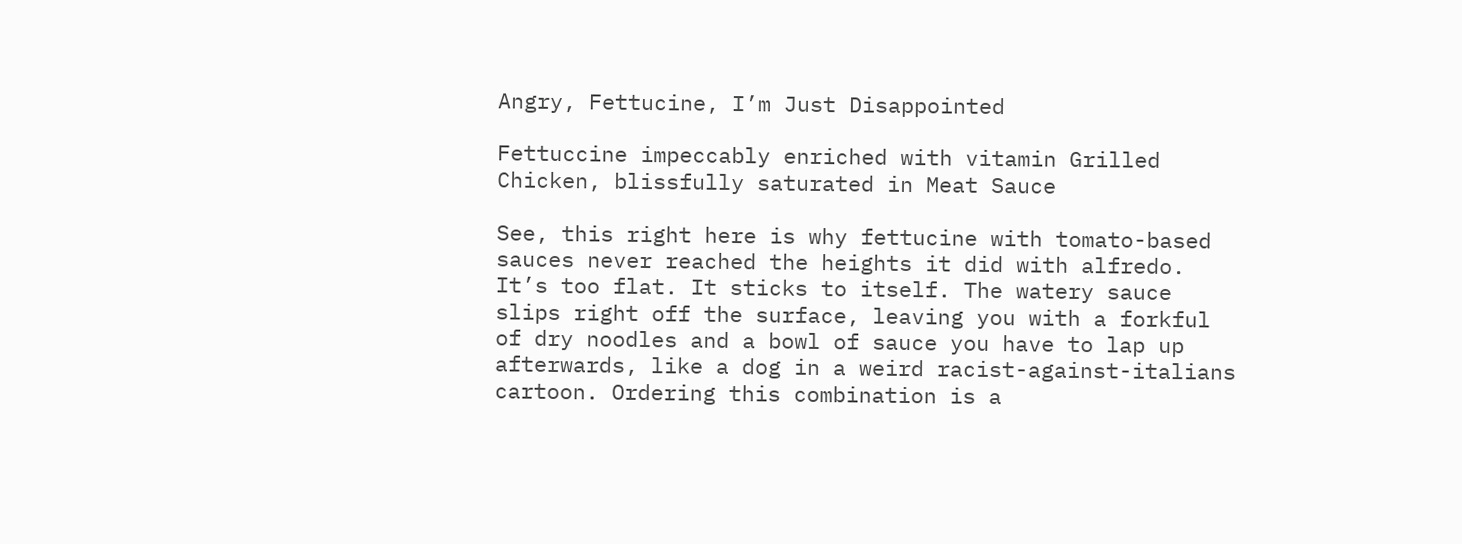Angry, Fettucine, I’m Just Disappointed

Fettuccine impeccably enriched with vitamin Grilled Chicken, blissfully saturated in Meat Sauce

See, this right here is why fettucine with tomato-based sauces never reached the heights it did with alfredo. It’s too flat. It sticks to itself. The watery sauce slips right off the surface, leaving you with a forkful of dry noodles and a bowl of sauce you have to lap up afterwards, like a dog in a weird racist-against-italians cartoon. Ordering this combination is a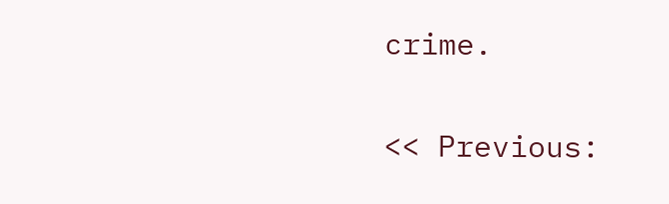crime.

<< Previous: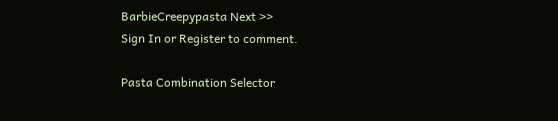BarbieCreepypasta Next >>
Sign In or Register to comment.

Pasta Combination Selector